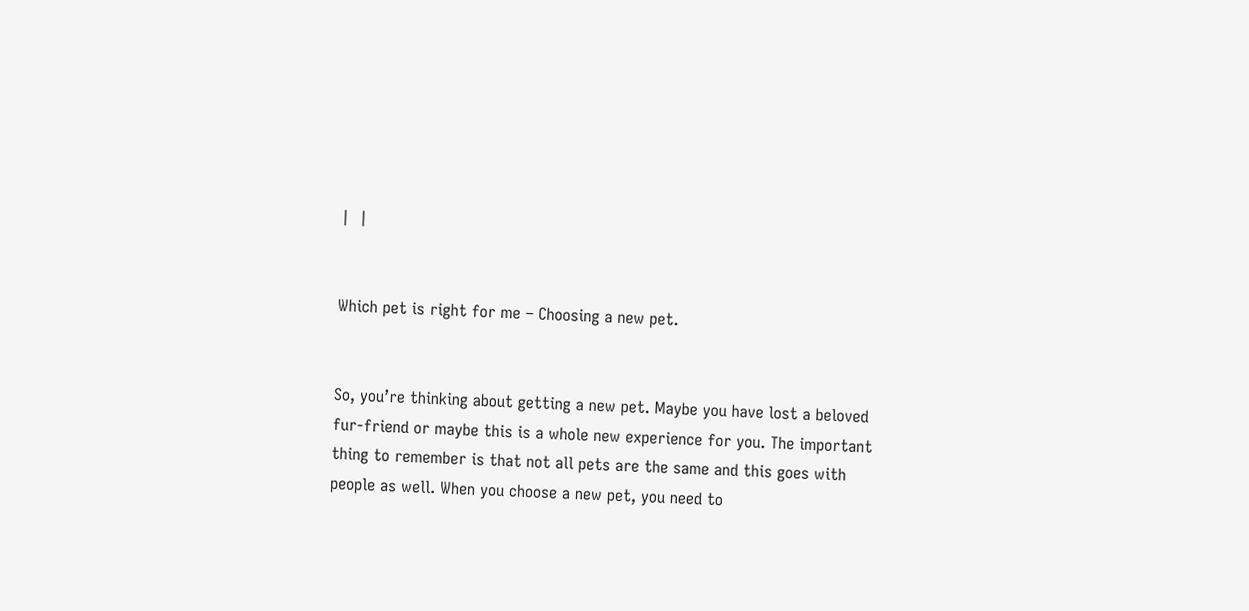|  |


Which pet is right for me – Choosing a new pet.


So, you’re thinking about getting a new pet. Maybe you have lost a beloved fur-friend or maybe this is a whole new experience for you. The important thing to remember is that not all pets are the same and this goes with people as well. When you choose a new pet, you need to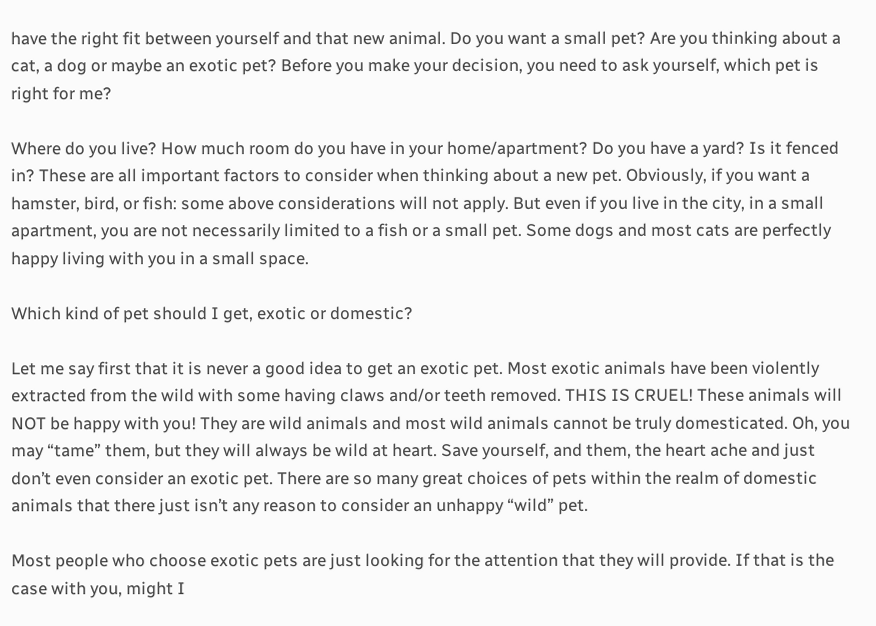have the right fit between yourself and that new animal. Do you want a small pet? Are you thinking about a cat, a dog or maybe an exotic pet? Before you make your decision, you need to ask yourself, which pet is right for me?

Where do you live? How much room do you have in your home/apartment? Do you have a yard? Is it fenced in? These are all important factors to consider when thinking about a new pet. Obviously, if you want a hamster, bird, or fish: some above considerations will not apply. But even if you live in the city, in a small apartment, you are not necessarily limited to a fish or a small pet. Some dogs and most cats are perfectly happy living with you in a small space.

Which kind of pet should I get, exotic or domestic?

Let me say first that it is never a good idea to get an exotic pet. Most exotic animals have been violently extracted from the wild with some having claws and/or teeth removed. THIS IS CRUEL! These animals will NOT be happy with you! They are wild animals and most wild animals cannot be truly domesticated. Oh, you may “tame” them, but they will always be wild at heart. Save yourself, and them, the heart ache and just don’t even consider an exotic pet. There are so many great choices of pets within the realm of domestic animals that there just isn’t any reason to consider an unhappy “wild” pet.

Most people who choose exotic pets are just looking for the attention that they will provide. If that is the case with you, might I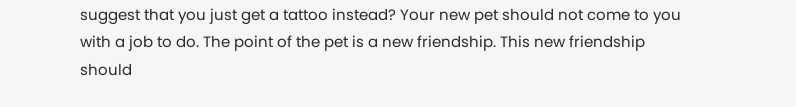suggest that you just get a tattoo instead? Your new pet should not come to you with a job to do. The point of the pet is a new friendship. This new friendship should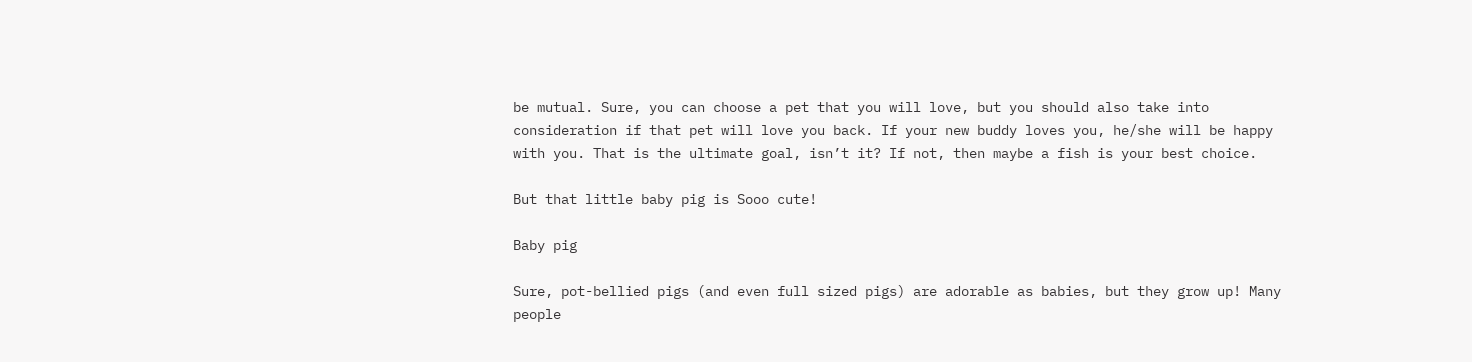be mutual. Sure, you can choose a pet that you will love, but you should also take into consideration if that pet will love you back. If your new buddy loves you, he/she will be happy with you. That is the ultimate goal, isn’t it? If not, then maybe a fish is your best choice.

But that little baby pig is Sooo cute!

Baby pig

Sure, pot-bellied pigs (and even full sized pigs) are adorable as babies, but they grow up! Many people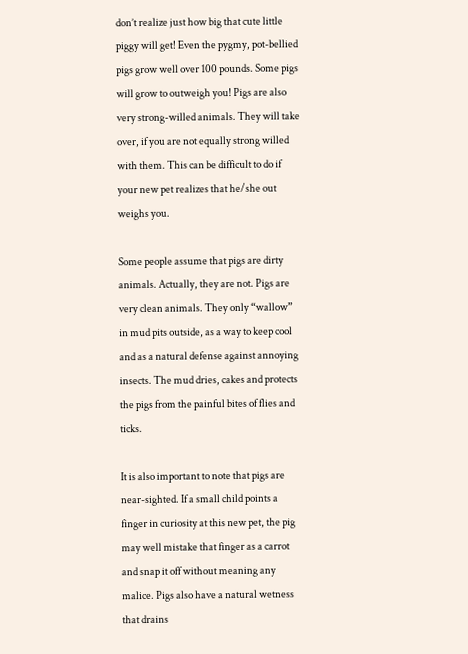don’t realize just how big that cute little piggy will get! Even the pygmy, pot-bellied pigs grow well over 100 pounds. Some pigs will grow to outweigh you! Pigs are also very strong-willed animals. They will take over, if you are not equally strong willed with them. This can be difficult to do if your new pet realizes that he/she out weighs you.

Some people assume that pigs are dirty animals. Actually, they are not. Pigs are very clean animals. They only “wallow” in mud pits outside, as a way to keep cool and as a natural defense against annoying insects. The mud dries, cakes and protects the pigs from the painful bites of flies and ticks.

It is also important to note that pigs are near-sighted. If a small child points a finger in curiosity at this new pet, the pig may well mistake that finger as a carrot and snap it off without meaning any malice. Pigs also have a natural wetness that drains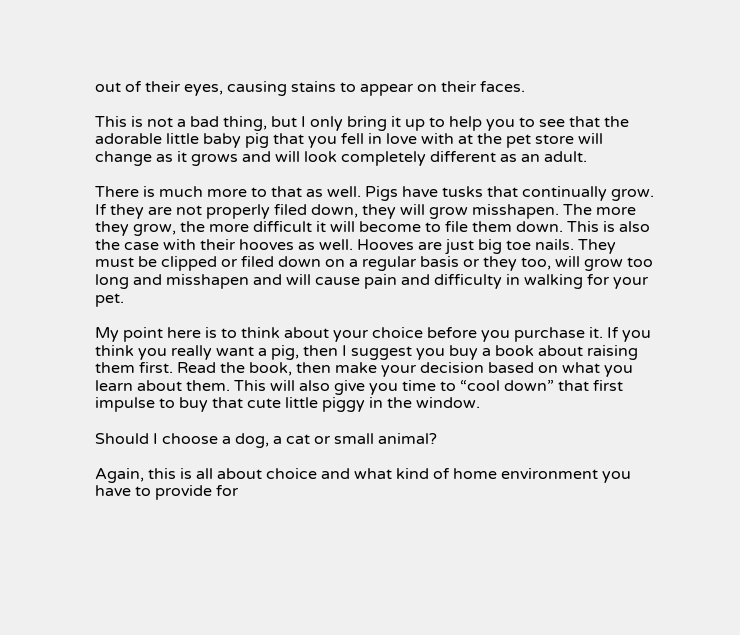out of their eyes, causing stains to appear on their faces.

This is not a bad thing, but I only bring it up to help you to see that the adorable little baby pig that you fell in love with at the pet store will change as it grows and will look completely different as an adult.

There is much more to that as well. Pigs have tusks that continually grow. If they are not properly filed down, they will grow misshapen. The more they grow, the more difficult it will become to file them down. This is also the case with their hooves as well. Hooves are just big toe nails. They must be clipped or filed down on a regular basis or they too, will grow too long and misshapen and will cause pain and difficulty in walking for your pet.

My point here is to think about your choice before you purchase it. If you think you really want a pig, then I suggest you buy a book about raising them first. Read the book, then make your decision based on what you learn about them. This will also give you time to “cool down” that first impulse to buy that cute little piggy in the window.

Should I choose a dog, a cat or small animal?

Again, this is all about choice and what kind of home environment you have to provide for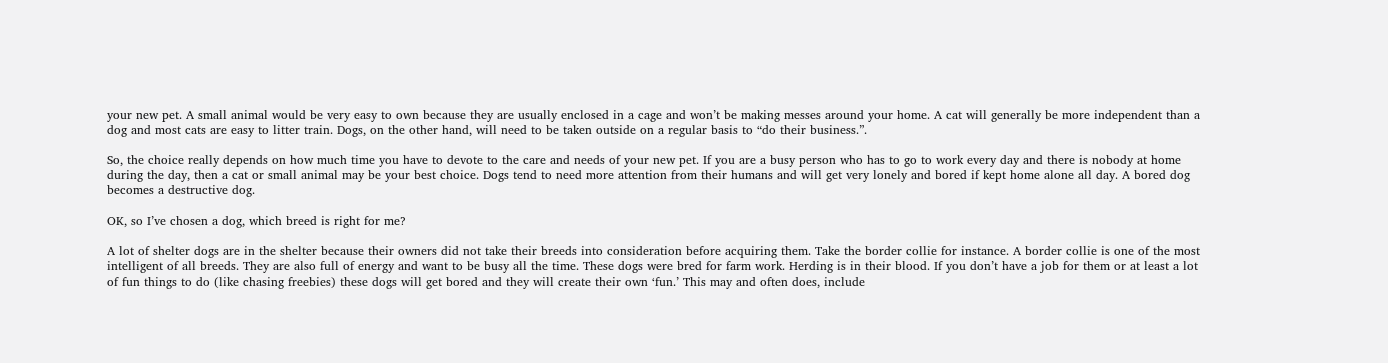your new pet. A small animal would be very easy to own because they are usually enclosed in a cage and won’t be making messes around your home. A cat will generally be more independent than a dog and most cats are easy to litter train. Dogs, on the other hand, will need to be taken outside on a regular basis to “do their business.”.

So, the choice really depends on how much time you have to devote to the care and needs of your new pet. If you are a busy person who has to go to work every day and there is nobody at home during the day, then a cat or small animal may be your best choice. Dogs tend to need more attention from their humans and will get very lonely and bored if kept home alone all day. A bored dog becomes a destructive dog.

OK, so I’ve chosen a dog, which breed is right for me?

A lot of shelter dogs are in the shelter because their owners did not take their breeds into consideration before acquiring them. Take the border collie for instance. A border collie is one of the most intelligent of all breeds. They are also full of energy and want to be busy all the time. These dogs were bred for farm work. Herding is in their blood. If you don’t have a job for them or at least a lot of fun things to do (like chasing freebies) these dogs will get bored and they will create their own ‘fun.’ This may and often does, include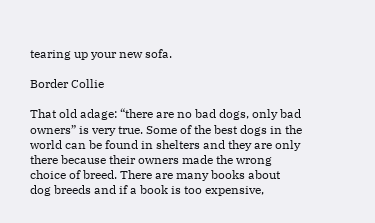tearing up your new sofa.

Border Collie

That old adage: “there are no bad dogs, only bad owners” is very true. Some of the best dogs in the world can be found in shelters and they are only there because their owners made the wrong choice of breed. There are many books about dog breeds and if a book is too expensive,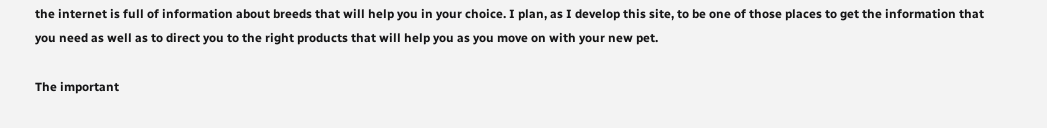the internet is full of information about breeds that will help you in your choice. I plan, as I develop this site, to be one of those places to get the information that you need as well as to direct you to the right products that will help you as you move on with your new pet.

The important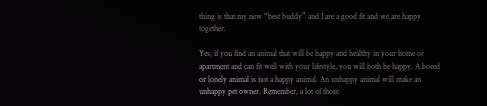thing is that my new “best buddy” and I are a good fit and we are happy together.

Yes, if you find an animal that will be happy and healthy in your home or apartment and can fit well with your lifestyle, you will both be happy. A bored or lonely animal is not a happy animal. An unhappy animal will make an unhappy pet owner. Remember, a lot of those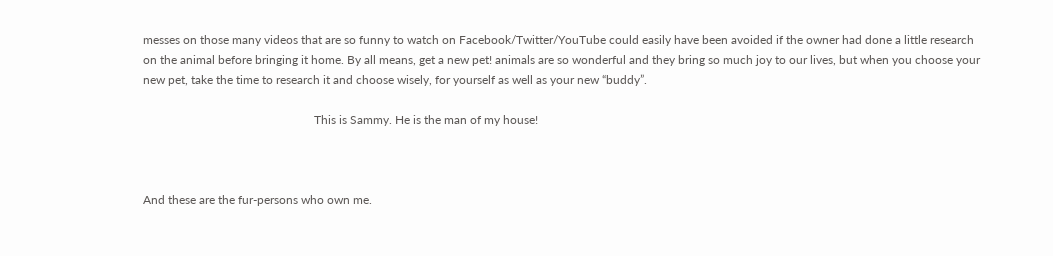messes on those many videos that are so funny to watch on Facebook/Twitter/YouTube could easily have been avoided if the owner had done a little research on the animal before bringing it home. By all means, get a new pet! animals are so wonderful and they bring so much joy to our lives, but when you choose your new pet, take the time to research it and choose wisely, for yourself as well as your new “buddy”.

                                                         This is Sammy. He is the man of my house!



And these are the fur-persons who own me.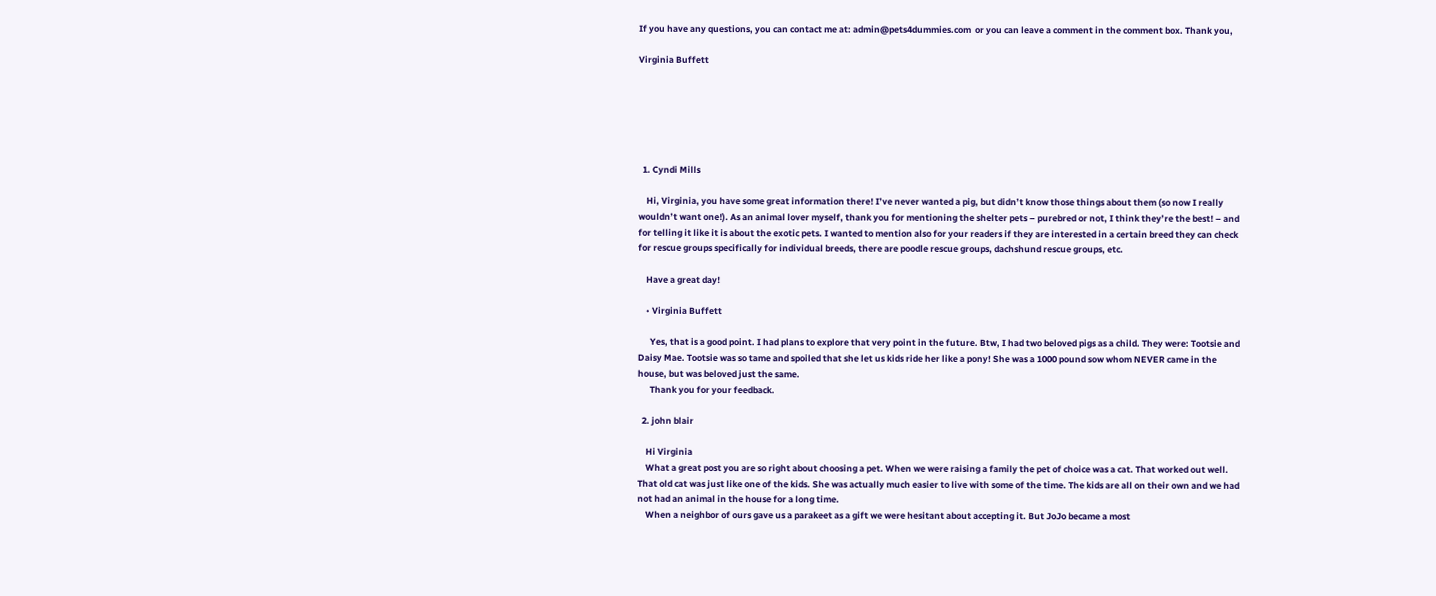If you have any questions, you can contact me at: admin@pets4dummies.com  or you can leave a comment in the comment box. Thank you,

Virginia Buffett






  1. Cyndi Mills

    Hi, Virginia, you have some great information there! I’ve never wanted a pig, but didn’t know those things about them (so now I really wouldn’t want one!). As an animal lover myself, thank you for mentioning the shelter pets – purebred or not, I think they’re the best! – and for telling it like it is about the exotic pets. I wanted to mention also for your readers if they are interested in a certain breed they can check for rescue groups specifically for individual breeds, there are poodle rescue groups, dachshund rescue groups, etc.

    Have a great day!

    • Virginia Buffett

      Yes, that is a good point. I had plans to explore that very point in the future. Btw, I had two beloved pigs as a child. They were: Tootsie and Daisy Mae. Tootsie was so tame and spoiled that she let us kids ride her like a pony! She was a 1000 pound sow whom NEVER came in the house, but was beloved just the same.
      Thank you for your feedback.

  2. john blair

    Hi Virginia
    What a great post you are so right about choosing a pet. When we were raising a family the pet of choice was a cat. That worked out well. That old cat was just like one of the kids. She was actually much easier to live with some of the time. The kids are all on their own and we had not had an animal in the house for a long time.
    When a neighbor of ours gave us a parakeet as a gift we were hesitant about accepting it. But JoJo became a most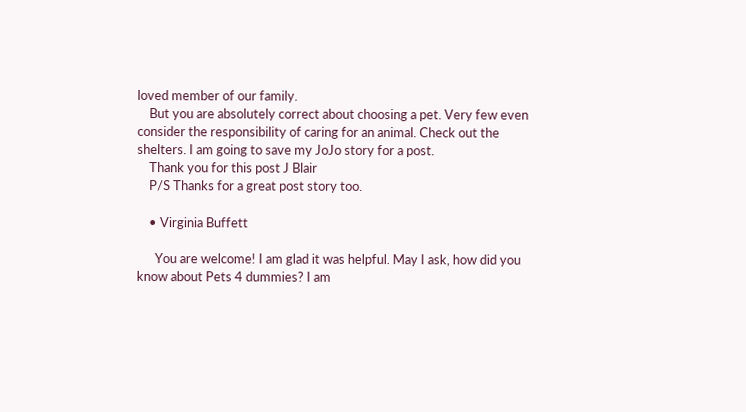loved member of our family.
    But you are absolutely correct about choosing a pet. Very few even consider the responsibility of caring for an animal. Check out the shelters. I am going to save my JoJo story for a post.
    Thank you for this post J Blair
    P/S Thanks for a great post story too.

    • Virginia Buffett

      You are welcome! I am glad it was helpful. May I ask, how did you know about Pets 4 dummies? I am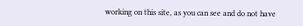working on this site, as you can see and do not have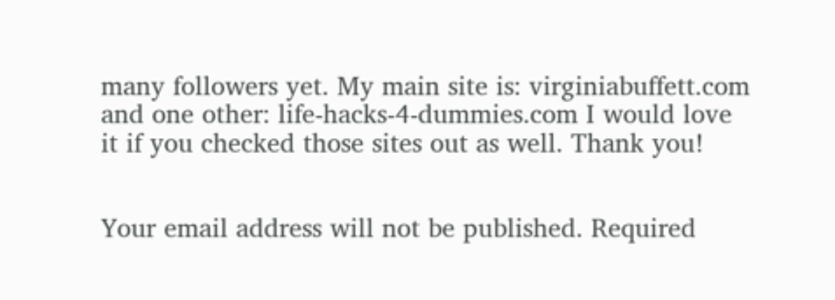many followers yet. My main site is: virginiabuffett.com and one other: life-hacks-4-dummies.com I would love it if you checked those sites out as well. Thank you!


Your email address will not be published. Required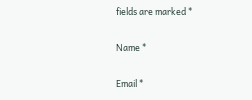fields are marked *

Name *

Email *